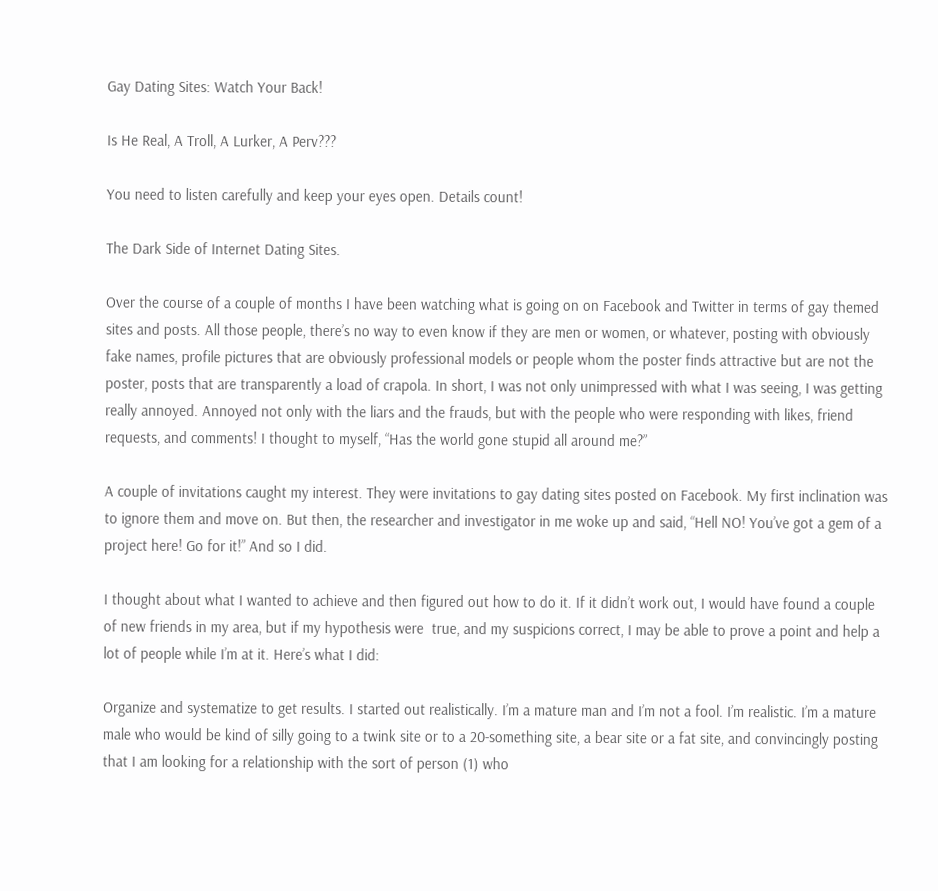Gay Dating Sites: Watch Your Back!

Is He Real, A Troll, A Lurker, A Perv???

You need to listen carefully and keep your eyes open. Details count!

The Dark Side of Internet Dating Sites.

Over the course of a couple of months I have been watching what is going on on Facebook and Twitter in terms of gay themed sites and posts. All those people, there’s no way to even know if they are men or women, or whatever, posting with obviously fake names, profile pictures that are obviously professional models or people whom the poster finds attractive but are not the poster, posts that are transparently a load of crapola. In short, I was not only unimpressed with what I was seeing, I was getting really annoyed. Annoyed not only with the liars and the frauds, but with the people who were responding with likes, friend requests, and comments! I thought to myself, “Has the world gone stupid all around me?”

A couple of invitations caught my interest. They were invitations to gay dating sites posted on Facebook. My first inclination was to ignore them and move on. But then, the researcher and investigator in me woke up and said, “Hell NO! You’ve got a gem of a project here! Go for it!” And so I did.

I thought about what I wanted to achieve and then figured out how to do it. If it didn’t work out, I would have found a couple of new friends in my area, but if my hypothesis were  true, and my suspicions correct, I may be able to prove a point and help a lot of people while I’m at it. Here’s what I did:

Organize and systematize to get results. I started out realistically. I’m a mature man and I’m not a fool. I’m realistic. I’m a mature male who would be kind of silly going to a twink site or to a 20-something site, a bear site or a fat site, and convincingly posting that I am looking for a relationship with the sort of person (1) who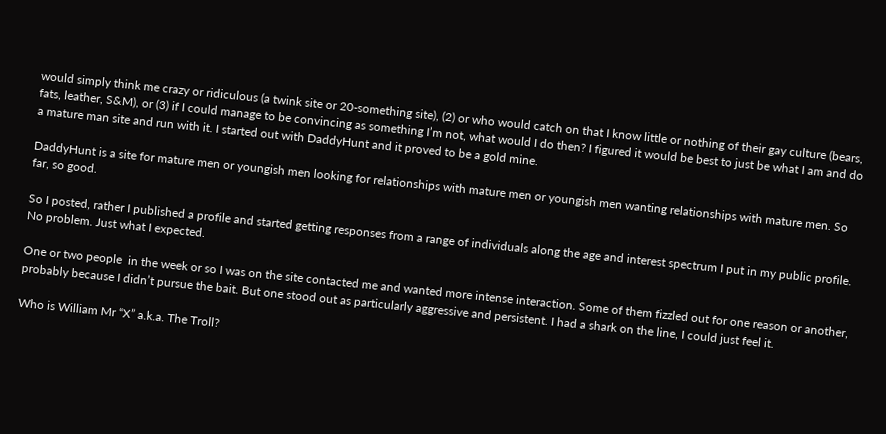would simply think me crazy or ridiculous (a twink site or 20-something site), (2) or who would catch on that I know little or nothing of their gay culture (bears, fats, leather, S&M), or (3) if I could manage to be convincing as something I’m not, what would I do then? I figured it would be best to just be what I am and do a mature man site and run with it. I started out with DaddyHunt and it proved to be a gold mine.

DaddyHunt is a site for mature men or youngish men looking for relationships with mature men or youngish men wanting relationships with mature men. So far, so good.

So I posted, rather I published a profile and started getting responses from a range of individuals along the age and interest spectrum I put in my public profile. No problem. Just what I expected.

One or two people  in the week or so I was on the site contacted me and wanted more intense interaction. Some of them fizzled out for one reason or another, probably because I didn’t pursue the bait. But one stood out as particularly aggressive and persistent. I had a shark on the line, I could just feel it.

Who is William Mr “X” a.k.a. The Troll?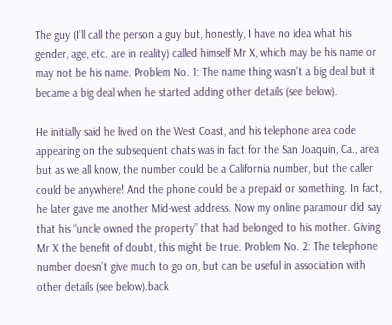The guy (I’ll call the person a guy but, honestly, I have no idea what his gender, age, etc. are in reality) called himself Mr X, which may be his name or may not be his name. Problem No. 1: The name thing wasn’t a big deal but it became a big deal when he started adding other details (see below).

He initially said he lived on the West Coast, and his telephone area code appearing on the subsequent chats was in fact for the San Joaquin, Ca., area but as we all know, the number could be a California number, but the caller could be anywhere! And the phone could be a prepaid or something. In fact, he later gave me another Mid-west address. Now my online paramour did say that his “uncle owned the property” that had belonged to his mother. Giving Mr X the benefit of doubt, this might be true. Problem No. 2: The telephone number doesn’t give much to go on, but can be useful in association with other details (see below).back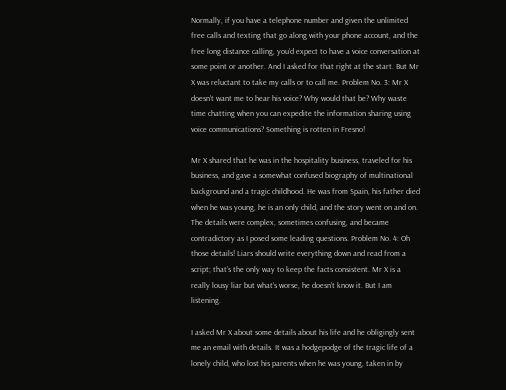Normally, if you have a telephone number and given the unlimited free calls and texting that go along with your phone account, and the free long distance calling, you’d expect to have a voice conversation at some point or another. And I asked for that right at the start. But Mr X was reluctant to take my calls or to call me. Problem No. 3: Mr X doesn’t want me to hear his voice? Why would that be? Why waste time chatting when you can expedite the information sharing using voice communications? Something is rotten in Fresno!

Mr X shared that he was in the hospitality business, traveled for his business, and gave a somewhat confused biography of multinational background and a tragic childhood. He was from Spain, his father died when he was young, he is an only child, and the story went on and on. The details were complex, sometimes confusing, and became contradictory as I posed some leading questions. Problem No. 4: Oh those details! Liars should write everything down and read from a script; that’s the only way to keep the facts consistent. Mr X is a really lousy liar but what’s worse, he doesn’t know it. But I am listening.

I asked Mr X about some details about his life and he obligingly sent me an email with details. It was a hodgepodge of the tragic life of a lonely child, who lost his parents when he was young, taken in by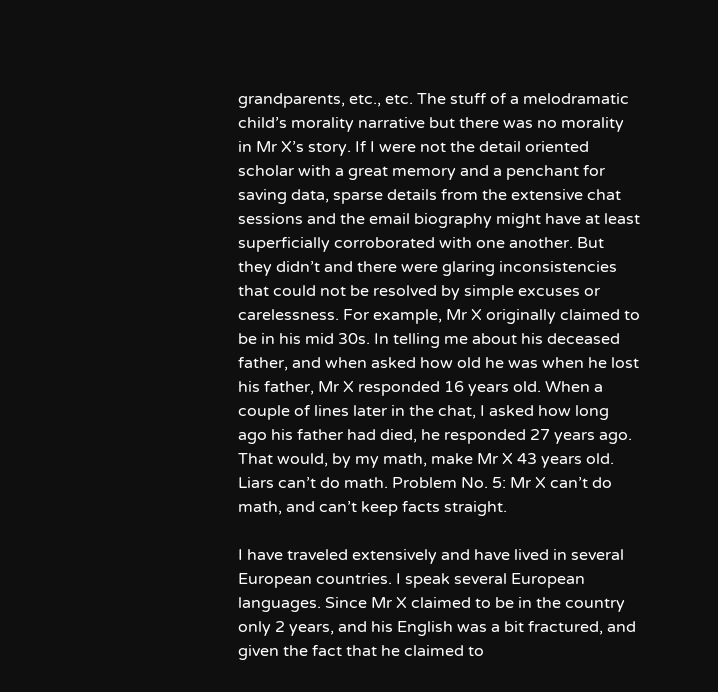grandparents, etc., etc. The stuff of a melodramatic child’s morality narrative but there was no morality in Mr X’s story. If I were not the detail oriented scholar with a great memory and a penchant for saving data, sparse details from the extensive chat sessions and the email biography might have at least superficially corroborated with one another. But they didn’t and there were glaring inconsistencies that could not be resolved by simple excuses or carelessness. For example, Mr X originally claimed to be in his mid 30s. In telling me about his deceased father, and when asked how old he was when he lost his father, Mr X responded 16 years old. When a couple of lines later in the chat, I asked how long ago his father had died, he responded 27 years ago. That would, by my math, make Mr X 43 years old. Liars can’t do math. Problem No. 5: Mr X can’t do math, and can’t keep facts straight.

I have traveled extensively and have lived in several European countries. I speak several European languages. Since Mr X claimed to be in the country only 2 years, and his English was a bit fractured, and given the fact that he claimed to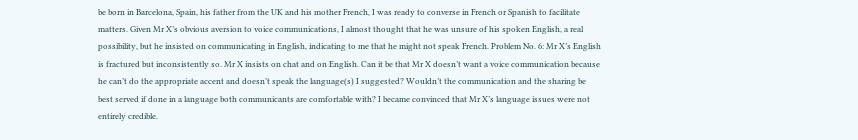be born in Barcelona, Spain, his father from the UK and his mother French, I was ready to converse in French or Spanish to facilitate matters. Given Mr X’s obvious aversion to voice communications, I almost thought that he was unsure of his spoken English, a real possibility, but he insisted on communicating in English, indicating to me that he might not speak French. Problem No. 6: Mr X’s English is fractured but inconsistently so. Mr X insists on chat and on English. Can it be that Mr X doesn’t want a voice communication because he can’t do the appropriate accent and doesn’t speak the language(s) I suggested? Wouldn’t the communication and the sharing be best served if done in a language both communicants are comfortable with? I became convinced that Mr X’s language issues were not entirely credible.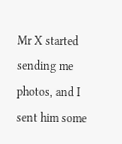Mr X started sending me photos, and I sent him some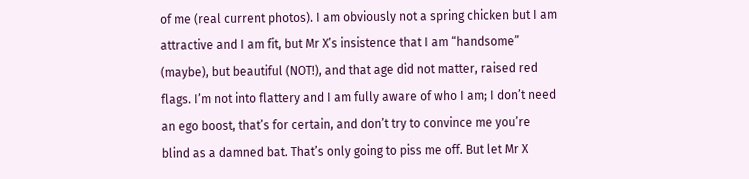of me (real current photos). I am obviously not a spring chicken but I am attractive and I am fit, but Mr X’s insistence that I am “handsome” (maybe), but beautiful (NOT!), and that age did not matter, raised red flags. I’m not into flattery and I am fully aware of who I am; I don’t need an ego boost, that’s for certain, and don’t try to convince me you’re blind as a damned bat. That’s only going to piss me off. But let Mr X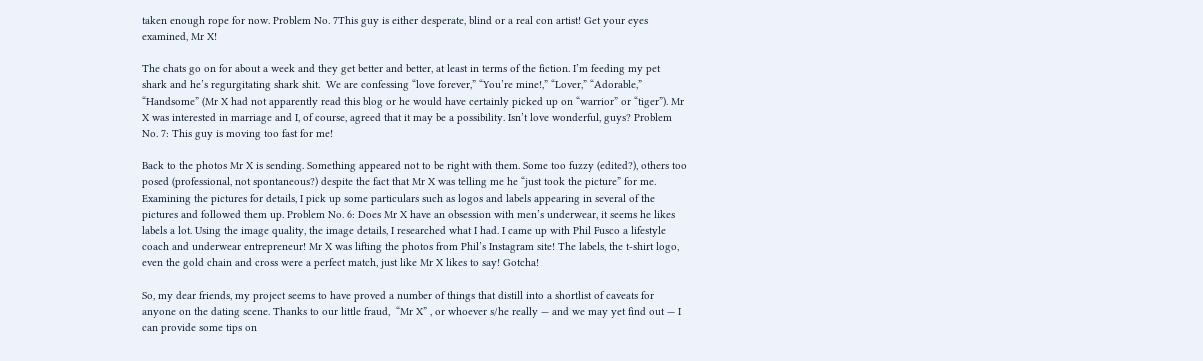taken enough rope for now. Problem No. 7This guy is either desperate, blind or a real con artist! Get your eyes examined, Mr X!

The chats go on for about a week and they get better and better, at least in terms of the fiction. I’m feeding my pet shark and he’s regurgitating shark shit.  We are confessing “love forever,” “You’re mine!,” “Lover,” “Adorable,” “Handsome” (Mr X had not apparently read this blog or he would have certainly picked up on “warrior” or “tiger”). Mr X was interested in marriage and I, of course, agreed that it may be a possibility. Isn’t love wonderful, guys? Problem No. 7: This guy is moving too fast for me!

Back to the photos Mr X is sending. Something appeared not to be right with them. Some too fuzzy (edited?), others too posed (professional, not spontaneous?) despite the fact that Mr X was telling me he “just took the picture” for me. Examining the pictures for details, I pick up some particulars such as logos and labels appearing in several of the pictures and followed them up. Problem No. 6: Does Mr X have an obsession with men’s underwear, it seems he likes labels a lot. Using the image quality, the image details, I researched what I had. I came up with Phil Fusco a lifestyle coach and underwear entrepreneur! Mr X was lifting the photos from Phil’s Instagram site! The labels, the t-shirt logo, even the gold chain and cross were a perfect match, just like Mr X likes to say! Gotcha!

So, my dear friends, my project seems to have proved a number of things that distill into a shortlist of caveats for anyone on the dating scene. Thanks to our little fraud,  “Mr X” , or whoever s/he really — and we may yet find out — I can provide some tips on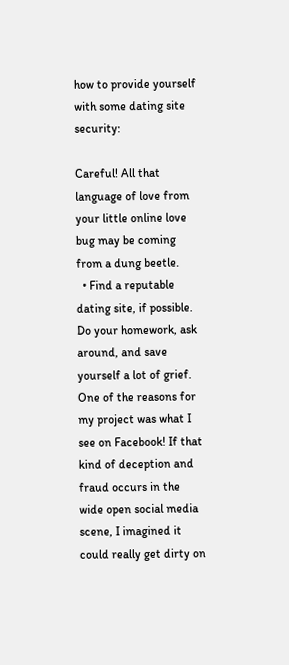how to provide yourself with some dating site security:

Careful! All that language of love from your little online love bug may be coming from a dung beetle.
  • Find a reputable dating site, if possible. Do your homework, ask around, and save yourself a lot of grief. One of the reasons for my project was what I see on Facebook! If that kind of deception and fraud occurs in the wide open social media scene, I imagined it could really get dirty on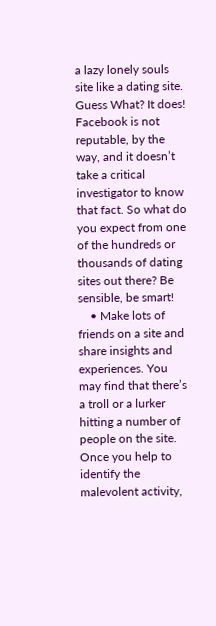a lazy lonely souls site like a dating site. Guess What? It does! Facebook is not reputable, by the way, and it doesn’t take a critical investigator to know that fact. So what do you expect from one of the hundreds or thousands of dating sites out there? Be sensible, be smart!
    • Make lots of friends on a site and share insights and experiences. You may find that there’s a troll or a lurker hitting a number of people on the site. Once you help to identify the malevolent activity,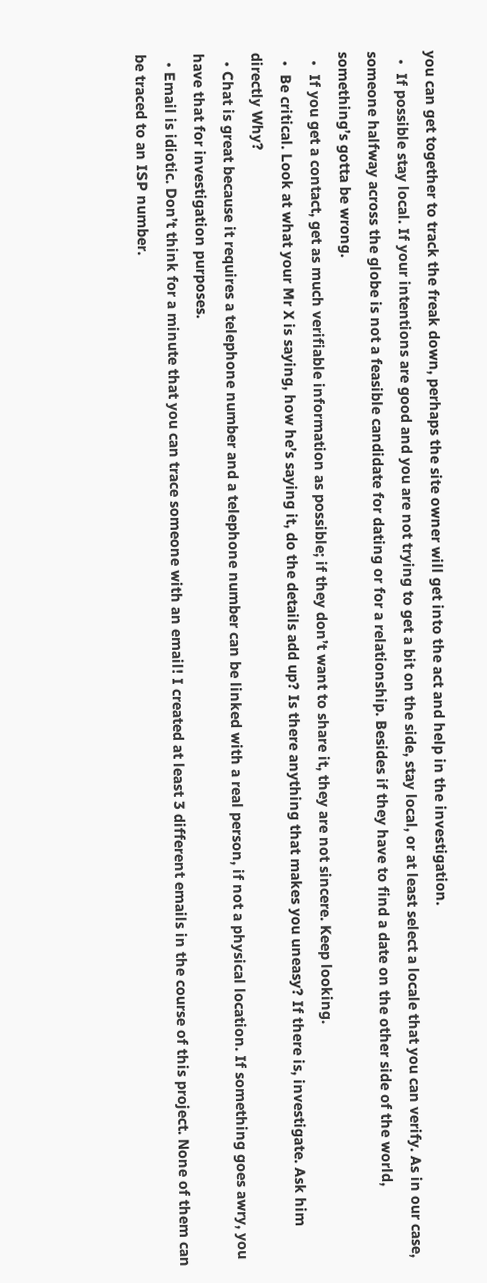you can get together to track the freak down, perhaps the site owner will get into the act and help in the investigation.
  •  If possible stay local. If your intentions are good and you are not trying to get a bit on the side, stay local, or at least select a locale that you can verify. As in our case, someone halfway across the globe is not a feasible candidate for dating or for a relationship. Besides if they have to find a date on the other side of the world, something’s gotta be wrong.
  •  If you get a contact, get as much verifiable information as possible; if they don’t want to share it, they are not sincere. Keep looking.
  •  Be critical. Look at what your Mr X is saying, how he’s saying it, do the details add up? Is there anything that makes you uneasy? If there is, investigate. Ask him directly Why?
  • Chat is great because it requires a telephone number and a telephone number can be linked with a real person, if not a physical location. If something goes awry, you have that for investigation purposes.
  • Email is idiotic. Don’t think for a minute that you can trace someone with an email! I created at least 3 different emails in the course of this project. None of them can be traced to an ISP number.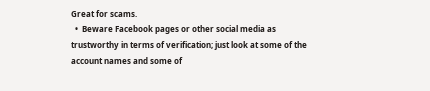Great for scams.
  •  Beware Facebook pages or other social media as trustworthy in terms of verification; just look at some of the account names and some of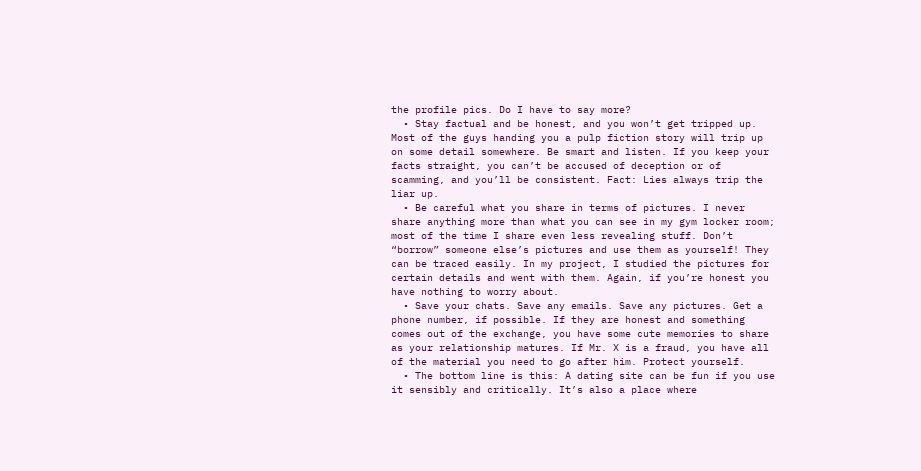the profile pics. Do I have to say more?
  • Stay factual and be honest, and you won’t get tripped up. Most of the guys handing you a pulp fiction story will trip up on some detail somewhere. Be smart and listen. If you keep your facts straight, you can’t be accused of deception or of scamming, and you’ll be consistent. Fact: Lies always trip the liar up.
  • Be careful what you share in terms of pictures. I never share anything more than what you can see in my gym locker room; most of the time I share even less revealing stuff. Don’t “borrow” someone else’s pictures and use them as yourself! They can be traced easily. In my project, I studied the pictures for certain details and went with them. Again, if you’re honest you have nothing to worry about.
  • Save your chats. Save any emails. Save any pictures. Get a phone number, if possible. If they are honest and something comes out of the exchange, you have some cute memories to share as your relationship matures. If Mr. X is a fraud, you have all of the material you need to go after him. Protect yourself.
  • The bottom line is this: A dating site can be fun if you use it sensibly and critically. It’s also a place where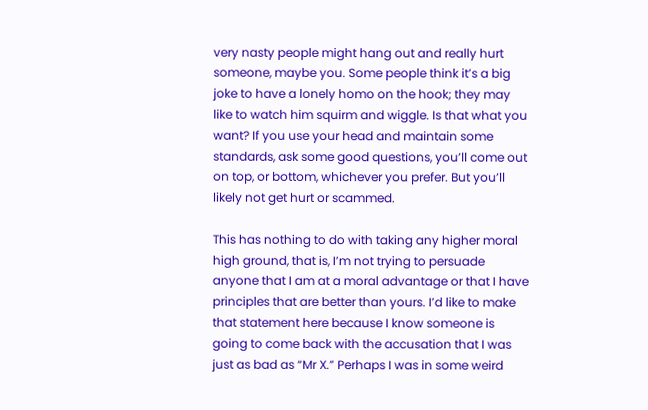very nasty people might hang out and really hurt someone, maybe you. Some people think it’s a big joke to have a lonely homo on the hook; they may like to watch him squirm and wiggle. Is that what you want? If you use your head and maintain some standards, ask some good questions, you’ll come out on top, or bottom, whichever you prefer. But you’ll likely not get hurt or scammed.

This has nothing to do with taking any higher moral high ground, that is, I’m not trying to persuade anyone that I am at a moral advantage or that I have principles that are better than yours. I’d like to make that statement here because I know someone is going to come back with the accusation that I was just as bad as “Mr X.” Perhaps I was in some weird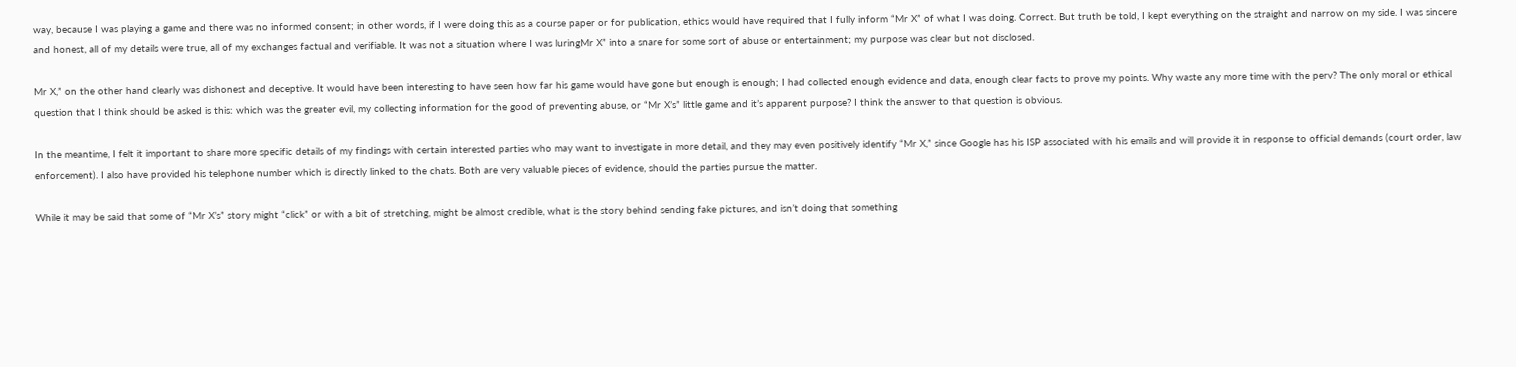way, because I was playing a game and there was no informed consent; in other words, if I were doing this as a course paper or for publication, ethics would have required that I fully inform “Mr X” of what I was doing. Correct. But truth be told, I kept everything on the straight and narrow on my side. I was sincere and honest, all of my details were true, all of my exchanges factual and verifiable. It was not a situation where I was luringMr X” into a snare for some sort of abuse or entertainment; my purpose was clear but not disclosed.

Mr X,” on the other hand clearly was dishonest and deceptive. It would have been interesting to have seen how far his game would have gone but enough is enough; I had collected enough evidence and data, enough clear facts to prove my points. Why waste any more time with the perv? The only moral or ethical question that I think should be asked is this: which was the greater evil, my collecting information for the good of preventing abuse, or “Mr X’s” little game and it’s apparent purpose? I think the answer to that question is obvious.

In the meantime, I felt it important to share more specific details of my findings with certain interested parties who may want to investigate in more detail, and they may even positively identify “Mr X,” since Google has his ISP associated with his emails and will provide it in response to official demands (court order, law enforcement). I also have provided his telephone number which is directly linked to the chats. Both are very valuable pieces of evidence, should the parties pursue the matter.

While it may be said that some of “Mr X’s” story might “click” or with a bit of stretching, might be almost credible, what is the story behind sending fake pictures, and isn’t doing that something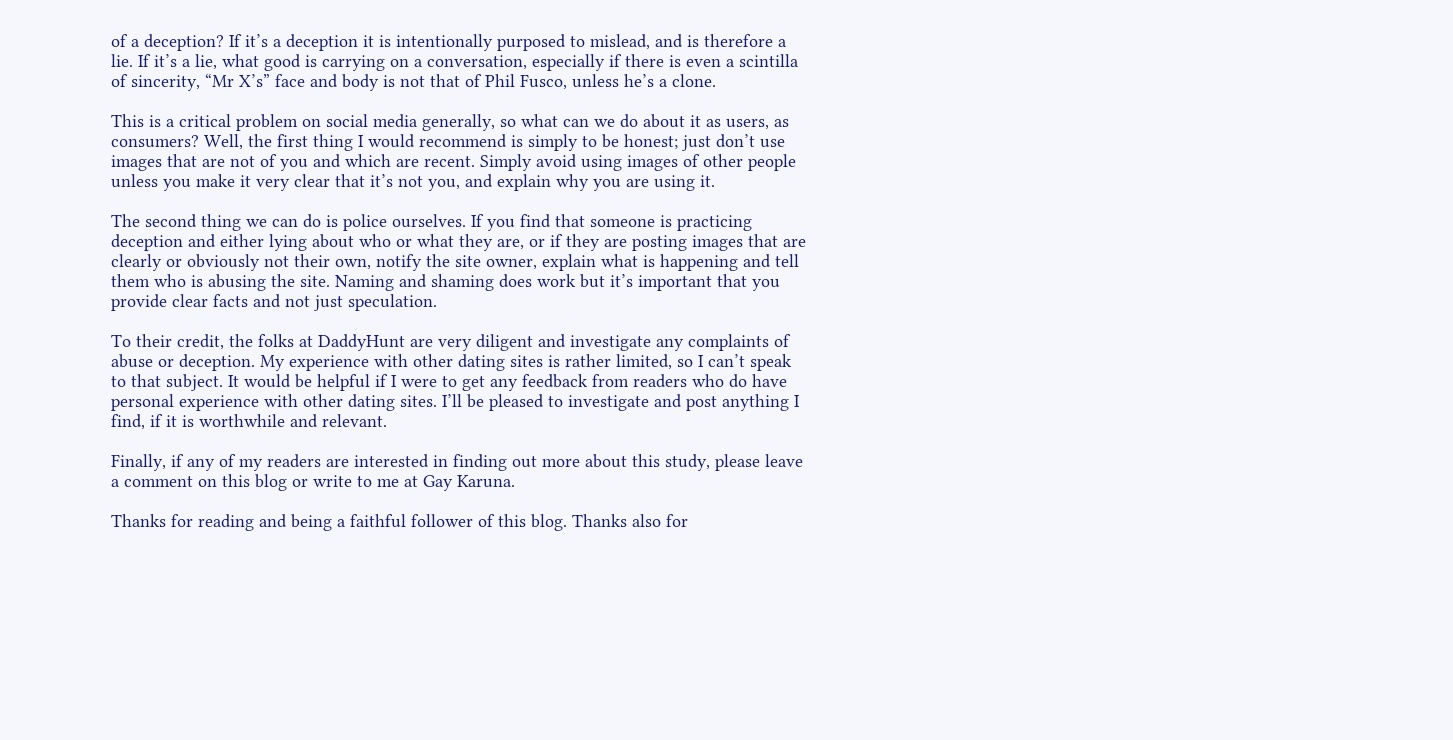of a deception? If it’s a deception it is intentionally purposed to mislead, and is therefore a lie. If it’s a lie, what good is carrying on a conversation, especially if there is even a scintilla of sincerity, “Mr X’s” face and body is not that of Phil Fusco, unless he’s a clone.

This is a critical problem on social media generally, so what can we do about it as users, as consumers? Well, the first thing I would recommend is simply to be honest; just don’t use images that are not of you and which are recent. Simply avoid using images of other people unless you make it very clear that it’s not you, and explain why you are using it.

The second thing we can do is police ourselves. If you find that someone is practicing deception and either lying about who or what they are, or if they are posting images that are clearly or obviously not their own, notify the site owner, explain what is happening and tell them who is abusing the site. Naming and shaming does work but it’s important that you provide clear facts and not just speculation.

To their credit, the folks at DaddyHunt are very diligent and investigate any complaints of abuse or deception. My experience with other dating sites is rather limited, so I can’t speak to that subject. It would be helpful if I were to get any feedback from readers who do have personal experience with other dating sites. I’ll be pleased to investigate and post anything I find, if it is worthwhile and relevant.

Finally, if any of my readers are interested in finding out more about this study, please leave a comment on this blog or write to me at Gay Karuna.

Thanks for reading and being a faithful follower of this blog. Thanks also for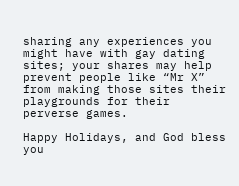sharing any experiences you might have with gay dating sites; your shares may help prevent people like “Mr X” from making those sites their playgrounds for their perverse games.

Happy Holidays, and God bless you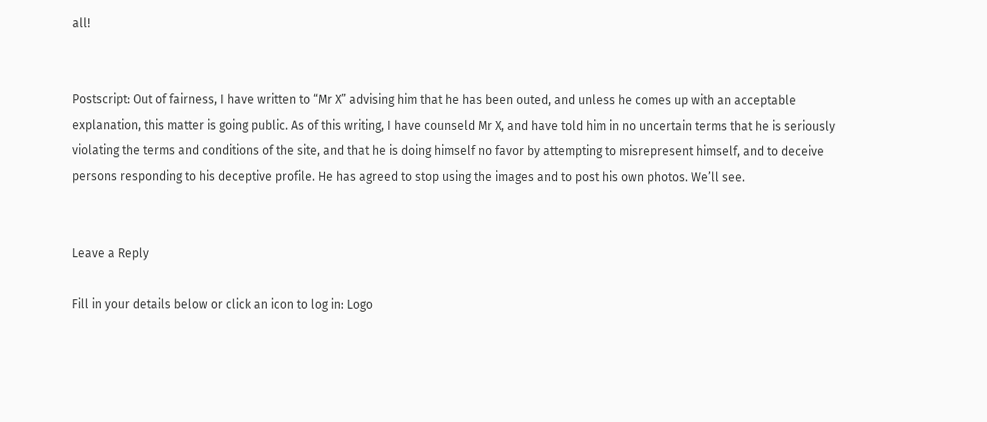all!


Postscript: Out of fairness, I have written to “Mr X” advising him that he has been outed, and unless he comes up with an acceptable explanation, this matter is going public. As of this writing, I have counseld Mr X, and have told him in no uncertain terms that he is seriously violating the terms and conditions of the site, and that he is doing himself no favor by attempting to misrepresent himself, and to deceive persons responding to his deceptive profile. He has agreed to stop using the images and to post his own photos. We’ll see.


Leave a Reply

Fill in your details below or click an icon to log in: Logo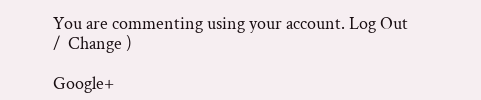You are commenting using your account. Log Out /  Change )

Google+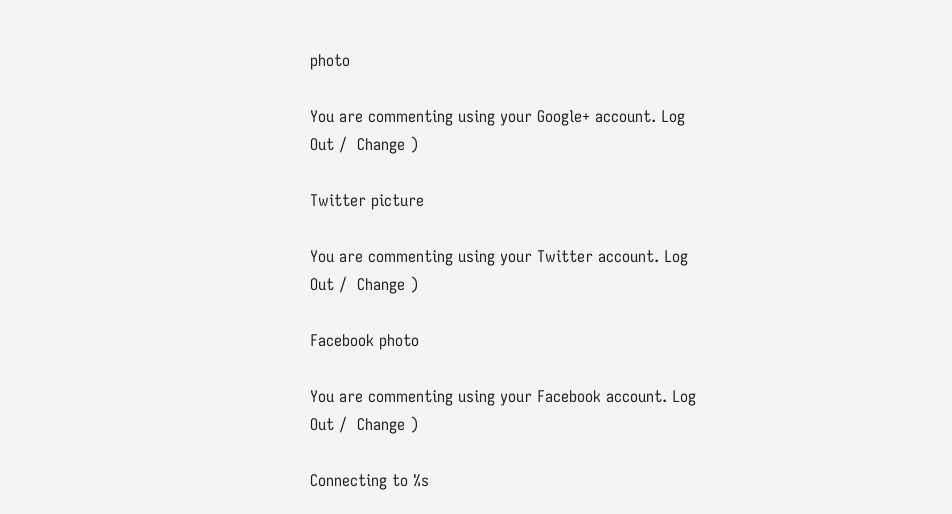photo

You are commenting using your Google+ account. Log Out /  Change )

Twitter picture

You are commenting using your Twitter account. Log Out /  Change )

Facebook photo

You are commenting using your Facebook account. Log Out /  Change )

Connecting to %s